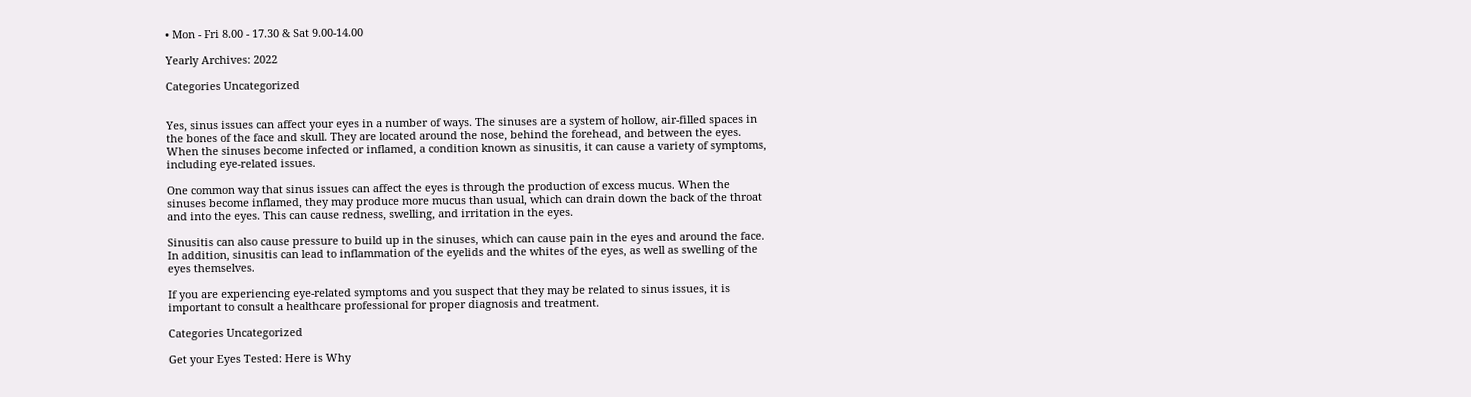• Mon - Fri 8.00 - 17.30 & Sat 9.00-14.00

Yearly Archives: 2022

Categories Uncategorized


Yes, sinus issues can affect your eyes in a number of ways. The sinuses are a system of hollow, air-filled spaces in the bones of the face and skull. They are located around the nose, behind the forehead, and between the eyes. When the sinuses become infected or inflamed, a condition known as sinusitis, it can cause a variety of symptoms, including eye-related issues.

One common way that sinus issues can affect the eyes is through the production of excess mucus. When the sinuses become inflamed, they may produce more mucus than usual, which can drain down the back of the throat and into the eyes. This can cause redness, swelling, and irritation in the eyes.

Sinusitis can also cause pressure to build up in the sinuses, which can cause pain in the eyes and around the face. In addition, sinusitis can lead to inflammation of the eyelids and the whites of the eyes, as well as swelling of the eyes themselves.

If you are experiencing eye-related symptoms and you suspect that they may be related to sinus issues, it is important to consult a healthcare professional for proper diagnosis and treatment.

Categories Uncategorized

Get your Eyes Tested: Here is Why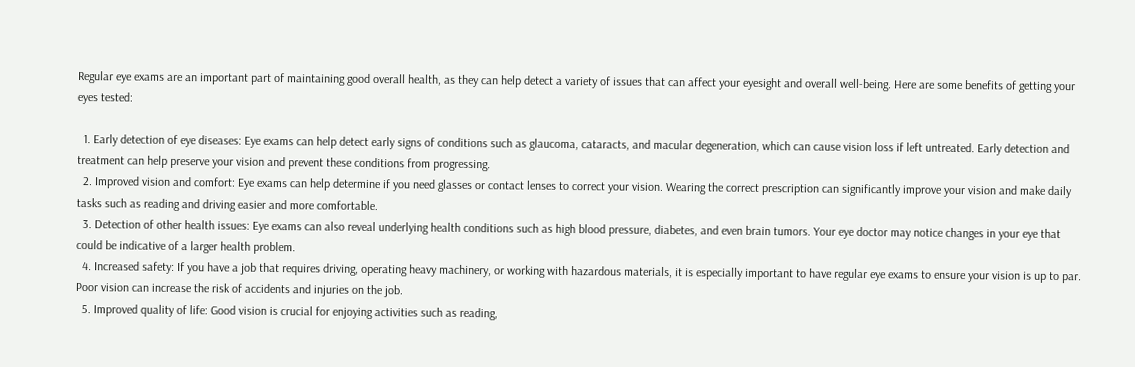Regular eye exams are an important part of maintaining good overall health, as they can help detect a variety of issues that can affect your eyesight and overall well-being. Here are some benefits of getting your eyes tested:

  1. Early detection of eye diseases: Eye exams can help detect early signs of conditions such as glaucoma, cataracts, and macular degeneration, which can cause vision loss if left untreated. Early detection and treatment can help preserve your vision and prevent these conditions from progressing.
  2. Improved vision and comfort: Eye exams can help determine if you need glasses or contact lenses to correct your vision. Wearing the correct prescription can significantly improve your vision and make daily tasks such as reading and driving easier and more comfortable.
  3. Detection of other health issues: Eye exams can also reveal underlying health conditions such as high blood pressure, diabetes, and even brain tumors. Your eye doctor may notice changes in your eye that could be indicative of a larger health problem.
  4. Increased safety: If you have a job that requires driving, operating heavy machinery, or working with hazardous materials, it is especially important to have regular eye exams to ensure your vision is up to par. Poor vision can increase the risk of accidents and injuries on the job.
  5. Improved quality of life: Good vision is crucial for enjoying activities such as reading,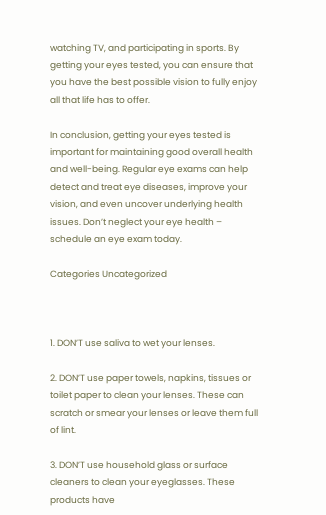watching TV, and participating in sports. By getting your eyes tested, you can ensure that you have the best possible vision to fully enjoy all that life has to offer.

In conclusion, getting your eyes tested is important for maintaining good overall health and well-being. Regular eye exams can help detect and treat eye diseases, improve your vision, and even uncover underlying health issues. Don’t neglect your eye health – schedule an eye exam today.

Categories Uncategorized



1. DON’T use saliva to wet your lenses.

2. DON’T use paper towels, napkins, tissues or toilet paper to clean your lenses. These can scratch or smear your lenses or leave them full of lint.

3. DON’T use household glass or surface cleaners to clean your eyeglasses. These products have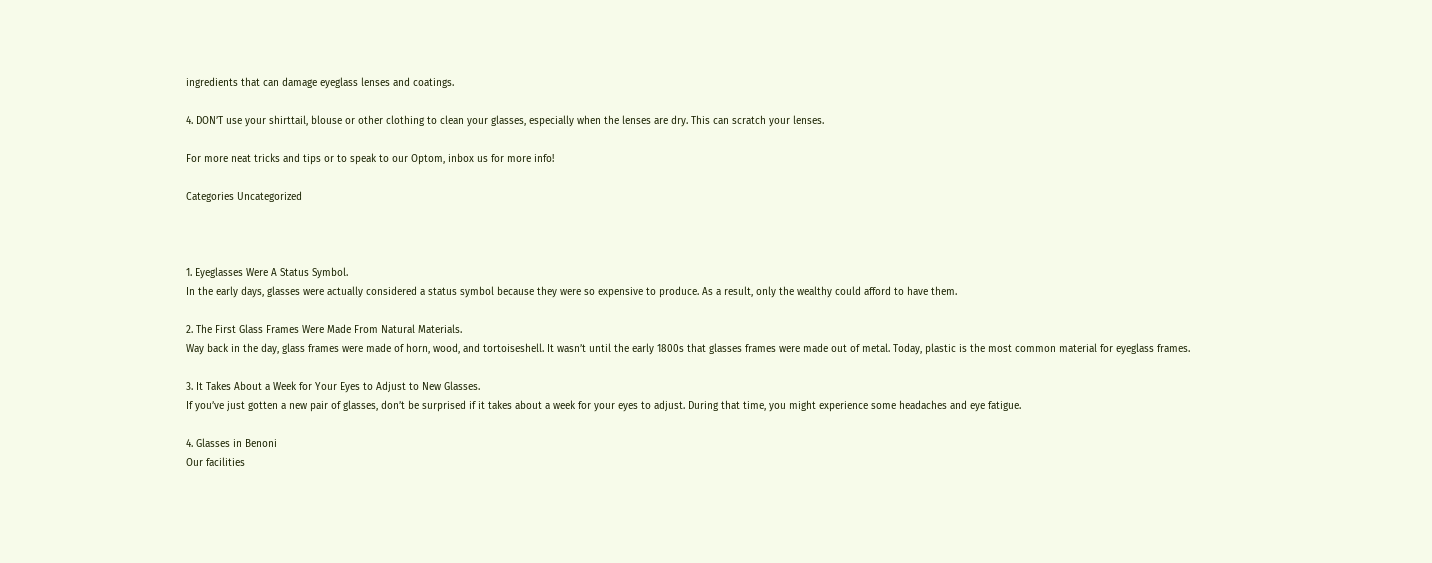ingredients that can damage eyeglass lenses and coatings.

4. DON’T use your shirttail, blouse or other clothing to clean your glasses, especially when the lenses are dry. This can scratch your lenses.

For more neat tricks and tips or to speak to our Optom, inbox us for more info!

Categories Uncategorized



1. Eyeglasses Were A Status Symbol.
In the early days, glasses were actually considered a status symbol because they were so expensive to produce. As a result, only the wealthy could afford to have them.

2. The First Glass Frames Were Made From Natural Materials.
Way back in the day, glass frames were made of horn, wood, and tortoiseshell. It wasn’t until the early 1800s that glasses frames were made out of metal. Today, plastic is the most common material for eyeglass frames.

3. It Takes About a Week for Your Eyes to Adjust to New Glasses.
If you’ve just gotten a new pair of glasses, don’t be surprised if it takes about a week for your eyes to adjust. During that time, you might experience some headaches and eye fatigue.

4. Glasses in Benoni
Our facilities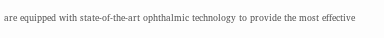are equipped with state-of-the-art ophthalmic technology to provide the most effective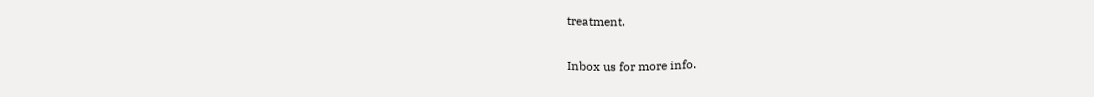treatment.

Inbox us for more info.